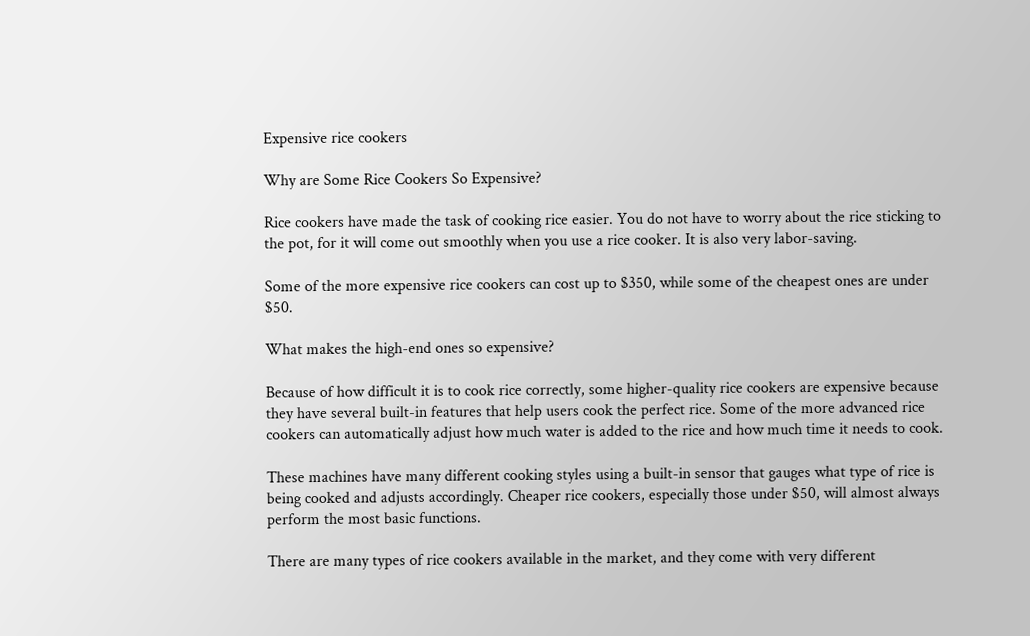Expensive rice cookers

Why are Some Rice Cookers So Expensive?

Rice cookers have made the task of cooking rice easier. You do not have to worry about the rice sticking to the pot, for it will come out smoothly when you use a rice cooker. It is also very labor-saving.

Some of the more expensive rice cookers can cost up to $350, while some of the cheapest ones are under $50.

What makes the high-end ones so expensive?

Because of how difficult it is to cook rice correctly, some higher-quality rice cookers are expensive because they have several built-in features that help users cook the perfect rice. Some of the more advanced rice cookers can automatically adjust how much water is added to the rice and how much time it needs to cook.

These machines have many different cooking styles using a built-in sensor that gauges what type of rice is being cooked and adjusts accordingly. Cheaper rice cookers, especially those under $50, will almost always perform the most basic functions.

There are many types of rice cookers available in the market, and they come with very different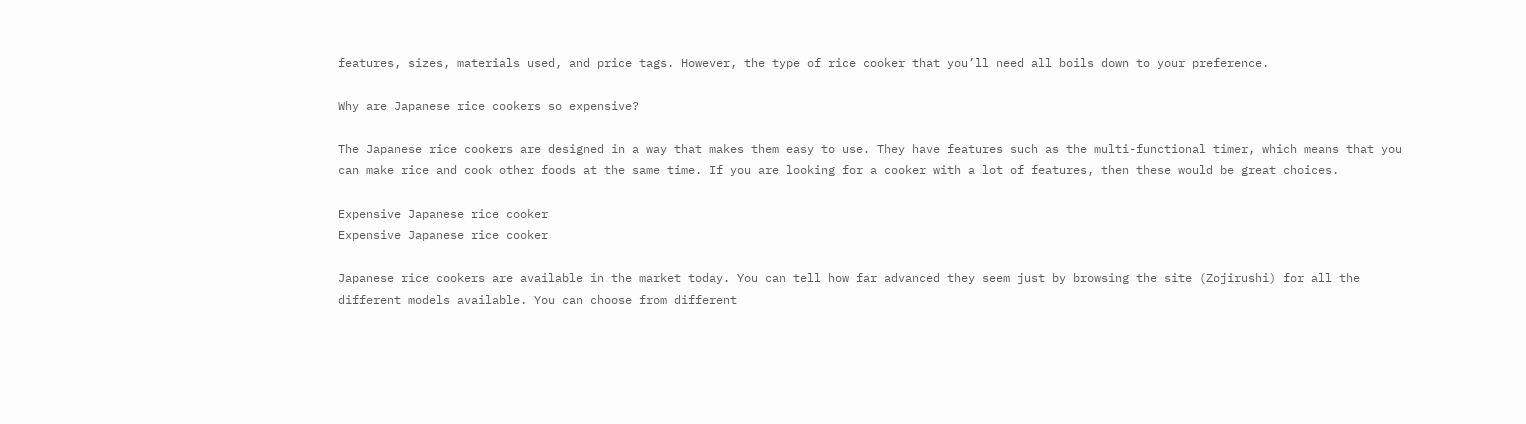features, sizes, materials used, and price tags. However, the type of rice cooker that you’ll need all boils down to your preference.

Why are Japanese rice cookers so expensive?

The Japanese rice cookers are designed in a way that makes them easy to use. They have features such as the multi-functional timer, which means that you can make rice and cook other foods at the same time. If you are looking for a cooker with a lot of features, then these would be great choices.

Expensive Japanese rice cooker
Expensive Japanese rice cooker

Japanese rice cookers are available in the market today. You can tell how far advanced they seem just by browsing the site (Zojirushi) for all the different models available. You can choose from different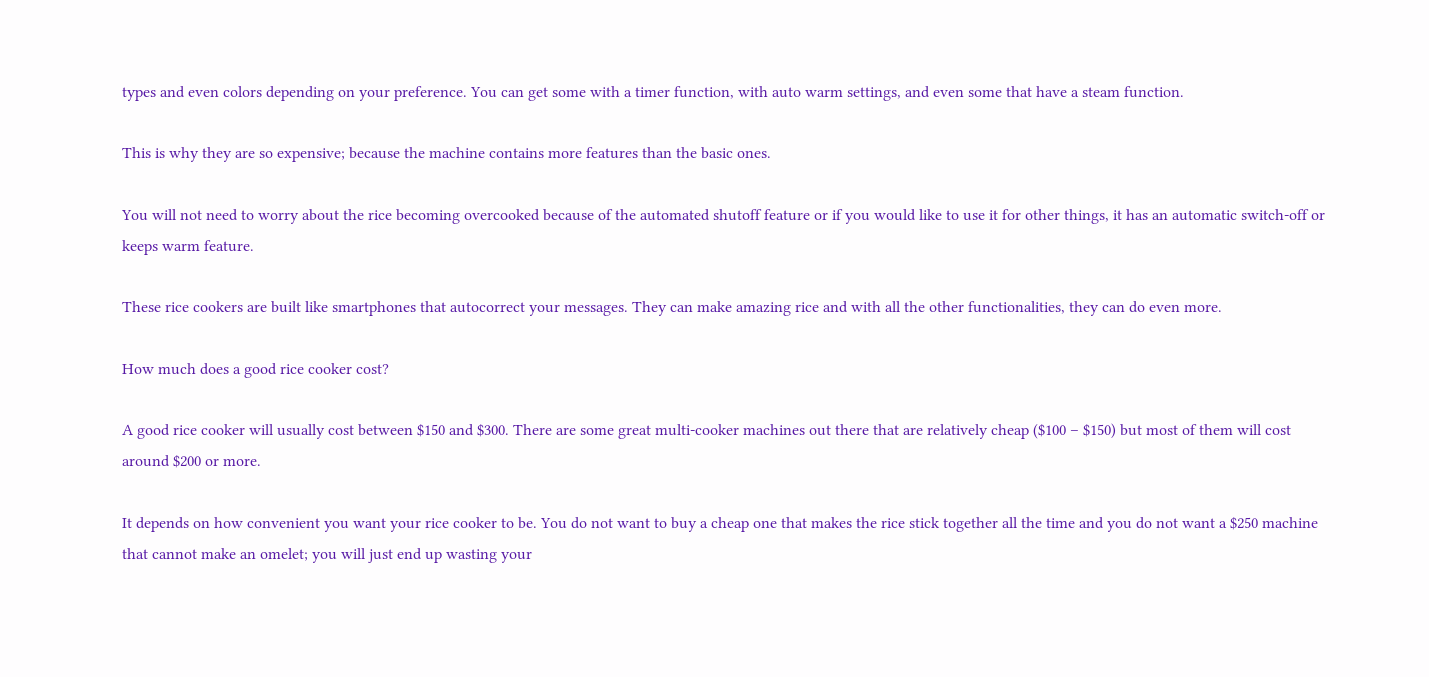types and even colors depending on your preference. You can get some with a timer function, with auto warm settings, and even some that have a steam function.

This is why they are so expensive; because the machine contains more features than the basic ones.

You will not need to worry about the rice becoming overcooked because of the automated shutoff feature or if you would like to use it for other things, it has an automatic switch-off or keeps warm feature.

These rice cookers are built like smartphones that autocorrect your messages. They can make amazing rice and with all the other functionalities, they can do even more.

How much does a good rice cooker cost?

A good rice cooker will usually cost between $150 and $300. There are some great multi-cooker machines out there that are relatively cheap ($100 – $150) but most of them will cost around $200 or more.

It depends on how convenient you want your rice cooker to be. You do not want to buy a cheap one that makes the rice stick together all the time and you do not want a $250 machine that cannot make an omelet; you will just end up wasting your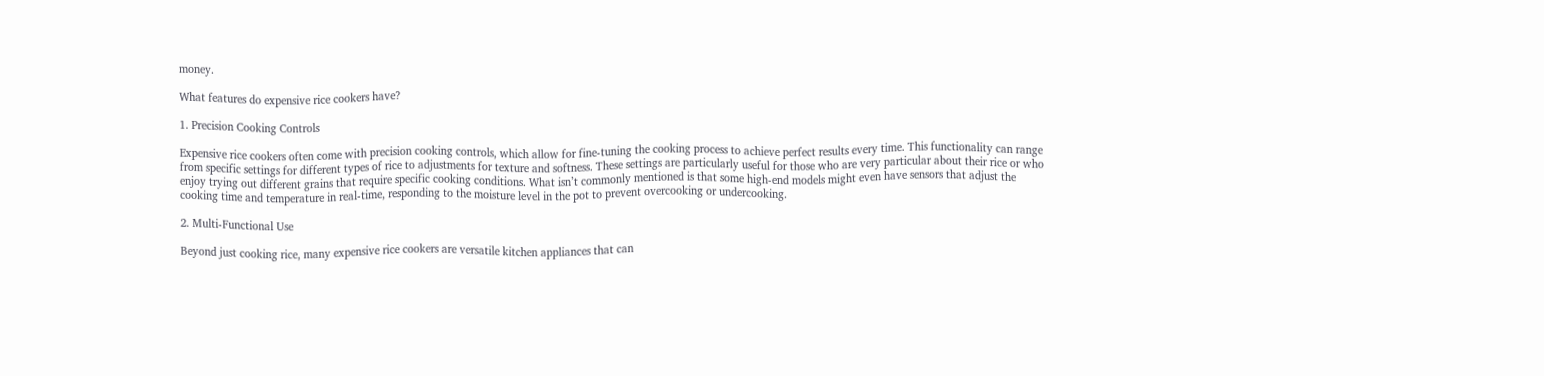money.

What features do expensive rice cookers have?

1. Precision Cooking Controls

Expensive rice cookers often come with precision cooking controls, which allow for fine-tuning the cooking process to achieve perfect results every time. This functionality can range from specific settings for different types of rice to adjustments for texture and softness. These settings are particularly useful for those who are very particular about their rice or who enjoy trying out different grains that require specific cooking conditions. What isn’t commonly mentioned is that some high-end models might even have sensors that adjust the cooking time and temperature in real-time, responding to the moisture level in the pot to prevent overcooking or undercooking.

2. Multi-Functional Use

Beyond just cooking rice, many expensive rice cookers are versatile kitchen appliances that can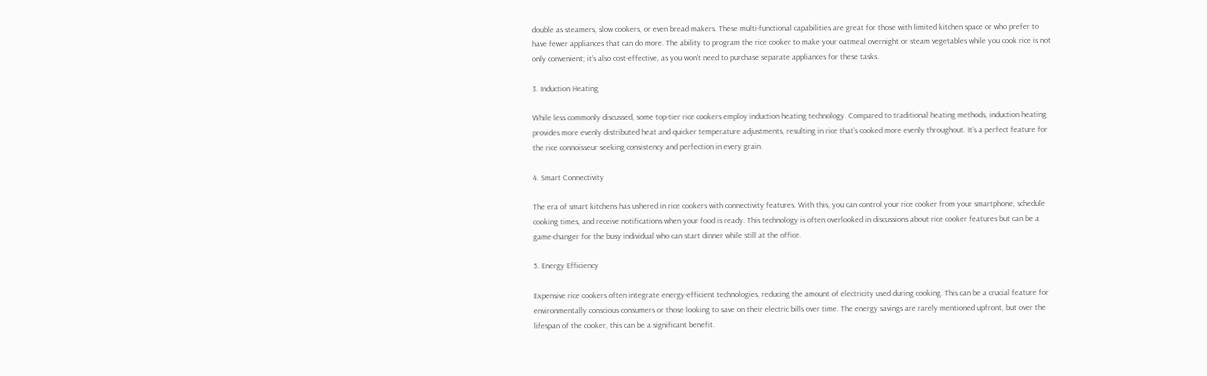double as steamers, slow cookers, or even bread makers. These multi-functional capabilities are great for those with limited kitchen space or who prefer to have fewer appliances that can do more. The ability to program the rice cooker to make your oatmeal overnight or steam vegetables while you cook rice is not only convenient; it’s also cost-effective, as you won’t need to purchase separate appliances for these tasks.

3. Induction Heating

While less commonly discussed, some top-tier rice cookers employ induction heating technology. Compared to traditional heating methods, induction heating provides more evenly distributed heat and quicker temperature adjustments, resulting in rice that’s cooked more evenly throughout. It’s a perfect feature for the rice connoisseur seeking consistency and perfection in every grain.

4. Smart Connectivity

The era of smart kitchens has ushered in rice cookers with connectivity features. With this, you can control your rice cooker from your smartphone, schedule cooking times, and receive notifications when your food is ready. This technology is often overlooked in discussions about rice cooker features but can be a game-changer for the busy individual who can start dinner while still at the office.

5. Energy Efficiency

Expensive rice cookers often integrate energy-efficient technologies, reducing the amount of electricity used during cooking. This can be a crucial feature for environmentally conscious consumers or those looking to save on their electric bills over time. The energy savings are rarely mentioned upfront, but over the lifespan of the cooker, this can be a significant benefit.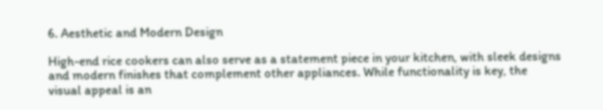6. Aesthetic and Modern Design

High-end rice cookers can also serve as a statement piece in your kitchen, with sleek designs and modern finishes that complement other appliances. While functionality is key, the visual appeal is an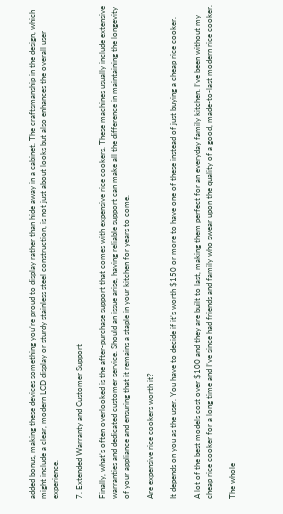added bonus, making these devices something you’re proud to display rather than hide away in a cabinet. The craftsmanship in the design, which might include a clear, modern LCD display or sturdy stainless steel construction, is not just about looks but also enhances the overall user experience.

7. Extended Warranty and Customer Support

Finally, what’s often overlooked is the after-purchase support that comes with expensive rice cookers. These machines usually include extensive warranties and dedicated customer service. Should an issue arise, having reliable support can make all the difference in maintaining the longevity of your appliance and ensuring that it remains a staple in your kitchen for years to come.

Are expensive rice cookers worth it?

It depends on you as the user. You have to decide if it’s worth $150 or more to have one of these instead of just buying a cheap rice cooker.

A lot of the best models cost over $100 and they are built to last, making them perfect for an everyday family kitchen. I’ve been without my cheap rice cooker for a long time and I’ve since had friends and family who swear upon the quality of a good, made-to-last modern rice cooker.

The whole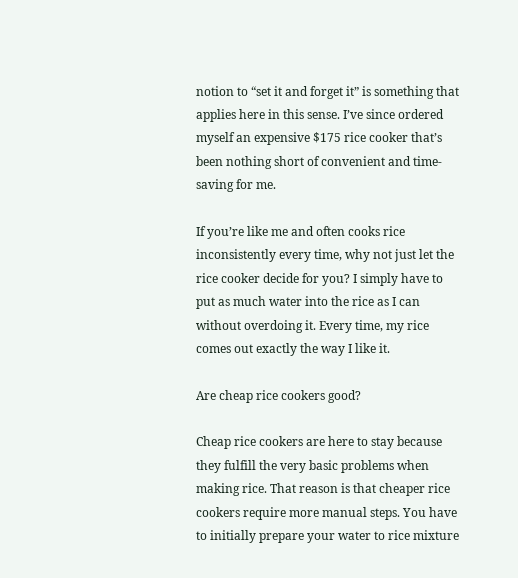notion to “set it and forget it” is something that applies here in this sense. I’ve since ordered myself an expensive $175 rice cooker that’s been nothing short of convenient and time-saving for me.

If you’re like me and often cooks rice inconsistently every time, why not just let the rice cooker decide for you? I simply have to put as much water into the rice as I can without overdoing it. Every time, my rice comes out exactly the way I like it.

Are cheap rice cookers good?

Cheap rice cookers are here to stay because they fulfill the very basic problems when making rice. That reason is that cheaper rice cookers require more manual steps. You have to initially prepare your water to rice mixture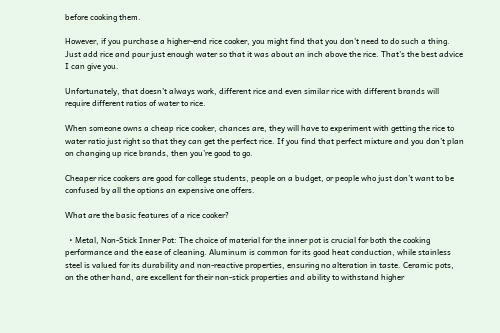before cooking them.

However, if you purchase a higher-end rice cooker, you might find that you don’t need to do such a thing. Just add rice and pour just enough water so that it was about an inch above the rice. That’s the best advice I can give you.

Unfortunately, that doesn’t always work, different rice and even similar rice with different brands will require different ratios of water to rice.

When someone owns a cheap rice cooker, chances are, they will have to experiment with getting the rice to water ratio just right so that they can get the perfect rice. If you find that perfect mixture and you don’t plan on changing up rice brands, then you’re good to go.

Cheaper rice cookers are good for college students, people on a budget, or people who just don’t want to be confused by all the options an expensive one offers.

What are the basic features of a rice cooker?

  • Metal, Non-Stick Inner Pot: The choice of material for the inner pot is crucial for both the cooking performance and the ease of cleaning. Aluminum is common for its good heat conduction, while stainless steel is valued for its durability and non-reactive properties, ensuring no alteration in taste. Ceramic pots, on the other hand, are excellent for their non-stick properties and ability to withstand higher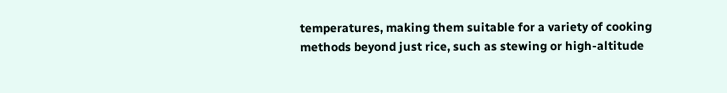temperatures, making them suitable for a variety of cooking methods beyond just rice, such as stewing or high-altitude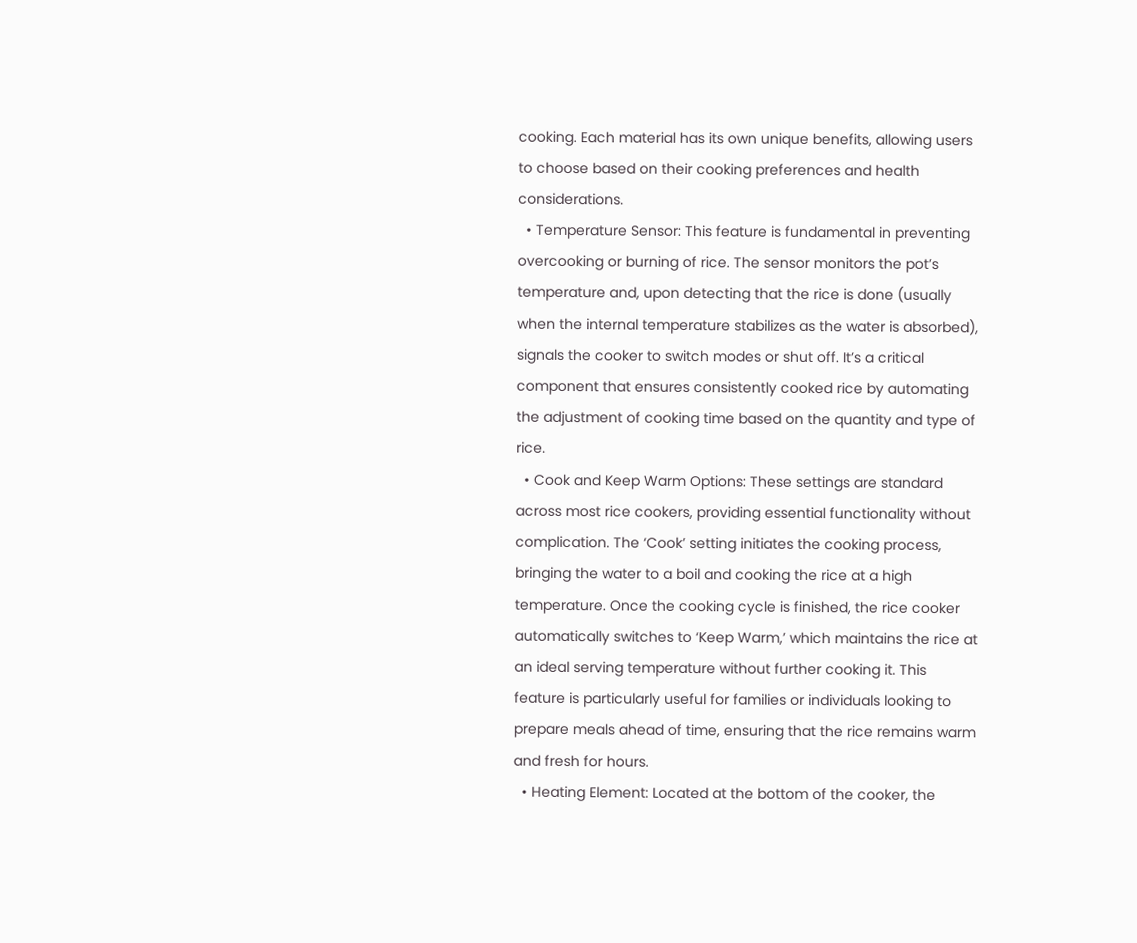cooking. Each material has its own unique benefits, allowing users to choose based on their cooking preferences and health considerations.
  • Temperature Sensor: This feature is fundamental in preventing overcooking or burning of rice. The sensor monitors the pot’s temperature and, upon detecting that the rice is done (usually when the internal temperature stabilizes as the water is absorbed), signals the cooker to switch modes or shut off. It’s a critical component that ensures consistently cooked rice by automating the adjustment of cooking time based on the quantity and type of rice.
  • Cook and Keep Warm Options: These settings are standard across most rice cookers, providing essential functionality without complication. The ‘Cook’ setting initiates the cooking process, bringing the water to a boil and cooking the rice at a high temperature. Once the cooking cycle is finished, the rice cooker automatically switches to ‘Keep Warm,’ which maintains the rice at an ideal serving temperature without further cooking it. This feature is particularly useful for families or individuals looking to prepare meals ahead of time, ensuring that the rice remains warm and fresh for hours.
  • Heating Element: Located at the bottom of the cooker, the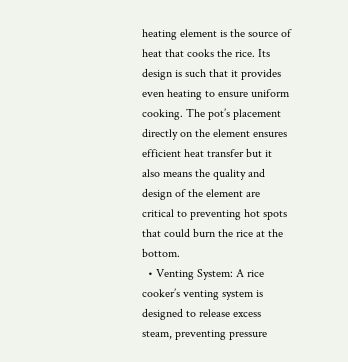heating element is the source of heat that cooks the rice. Its design is such that it provides even heating to ensure uniform cooking. The pot’s placement directly on the element ensures efficient heat transfer but it also means the quality and design of the element are critical to preventing hot spots that could burn the rice at the bottom.
  • Venting System: A rice cooker’s venting system is designed to release excess steam, preventing pressure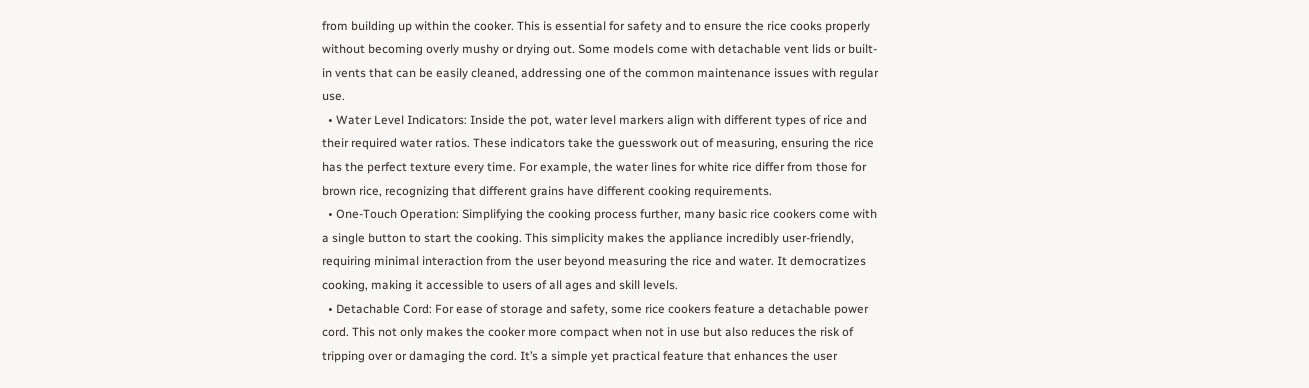from building up within the cooker. This is essential for safety and to ensure the rice cooks properly without becoming overly mushy or drying out. Some models come with detachable vent lids or built-in vents that can be easily cleaned, addressing one of the common maintenance issues with regular use.
  • Water Level Indicators: Inside the pot, water level markers align with different types of rice and their required water ratios. These indicators take the guesswork out of measuring, ensuring the rice has the perfect texture every time. For example, the water lines for white rice differ from those for brown rice, recognizing that different grains have different cooking requirements.
  • One-Touch Operation: Simplifying the cooking process further, many basic rice cookers come with a single button to start the cooking. This simplicity makes the appliance incredibly user-friendly, requiring minimal interaction from the user beyond measuring the rice and water. It democratizes cooking, making it accessible to users of all ages and skill levels.
  • Detachable Cord: For ease of storage and safety, some rice cookers feature a detachable power cord. This not only makes the cooker more compact when not in use but also reduces the risk of tripping over or damaging the cord. It’s a simple yet practical feature that enhances the user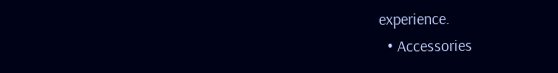experience.
  • Accessories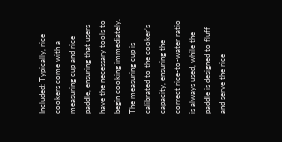Included: Typically, rice cookers come with a measuring cup and rice paddle, ensuring that users have the necessary tools to begin cooking immediately. The measuring cup is calibrated to the cooker’s capacity, ensuring the correct rice-to-water ratio is always used, while the paddle is designed to fluff and serve the rice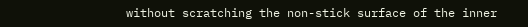without scratching the non-stick surface of the inner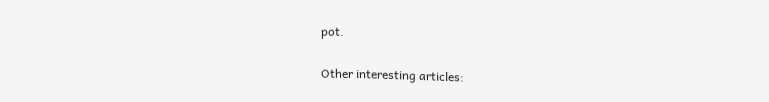pot.

Other interesting articles: